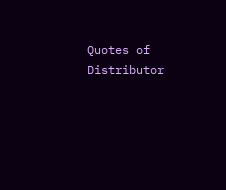Quotes of Distributor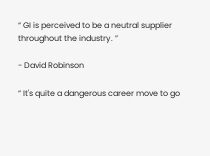“ GI is perceived to be a neutral supplier throughout the industry. ”

- David Robinson

“ It's quite a dangerous career move to go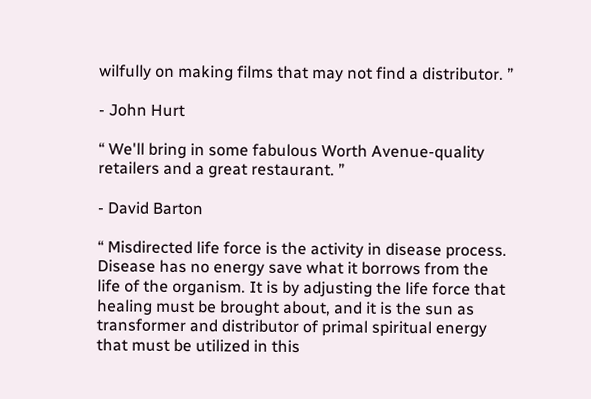wilfully on making films that may not find a distributor. ”

- John Hurt

“ We'll bring in some fabulous Worth Avenue-quality retailers and a great restaurant. ”

- David Barton

“ Misdirected life force is the activity in disease process. Disease has no energy save what it borrows from the life of the organism. It is by adjusting the life force that healing must be brought about, and it is the sun as transformer and distributor of primal spiritual energy that must be utilized in this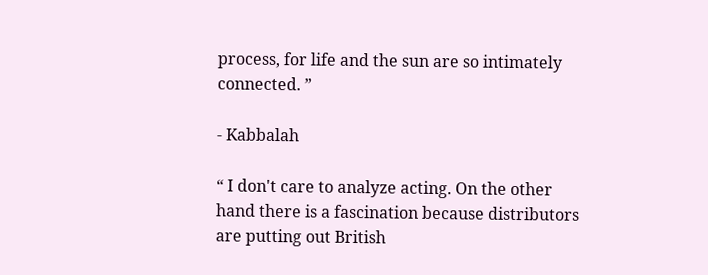process, for life and the sun are so intimately connected. ”

- Kabbalah

“ I don't care to analyze acting. On the other hand there is a fascination because distributors are putting out British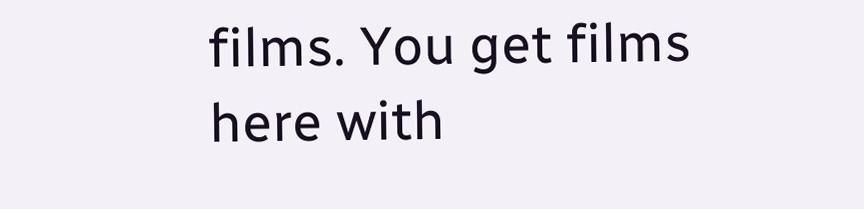films. You get films here with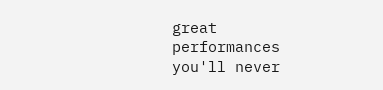great performances you'll never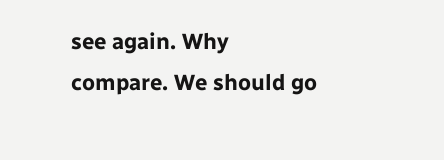see again. Why compare. We should go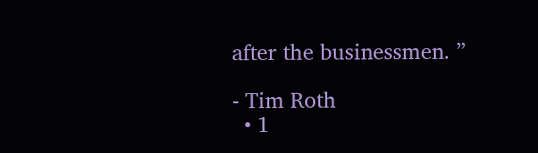after the businessmen. ”

- Tim Roth
  • 1